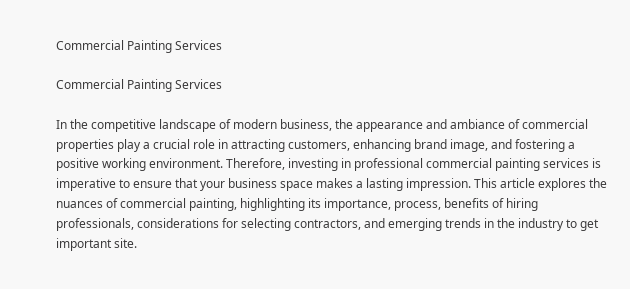Commercial Painting Services

Commercial Painting Services

In the competitive landscape of modern business, the appearance and ambiance of commercial properties play a crucial role in attracting customers, enhancing brand image, and fostering a positive working environment. Therefore, investing in professional commercial painting services is imperative to ensure that your business space makes a lasting impression. This article explores the nuances of commercial painting, highlighting its importance, process, benefits of hiring professionals, considerations for selecting contractors, and emerging trends in the industry to get important site.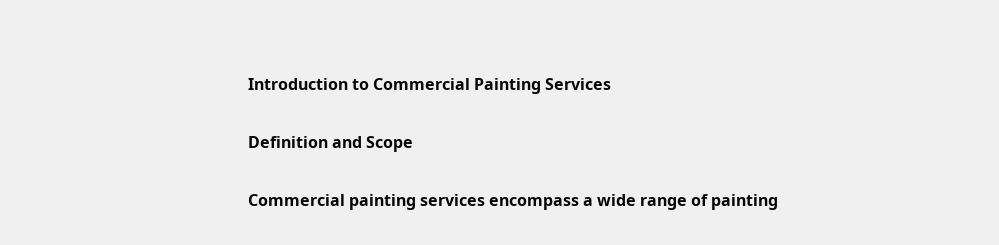Introduction to Commercial Painting Services

Definition and Scope

Commercial painting services encompass a wide range of painting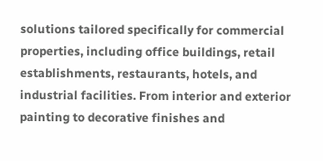solutions tailored specifically for commercial properties, including office buildings, retail establishments, restaurants, hotels, and industrial facilities. From interior and exterior painting to decorative finishes and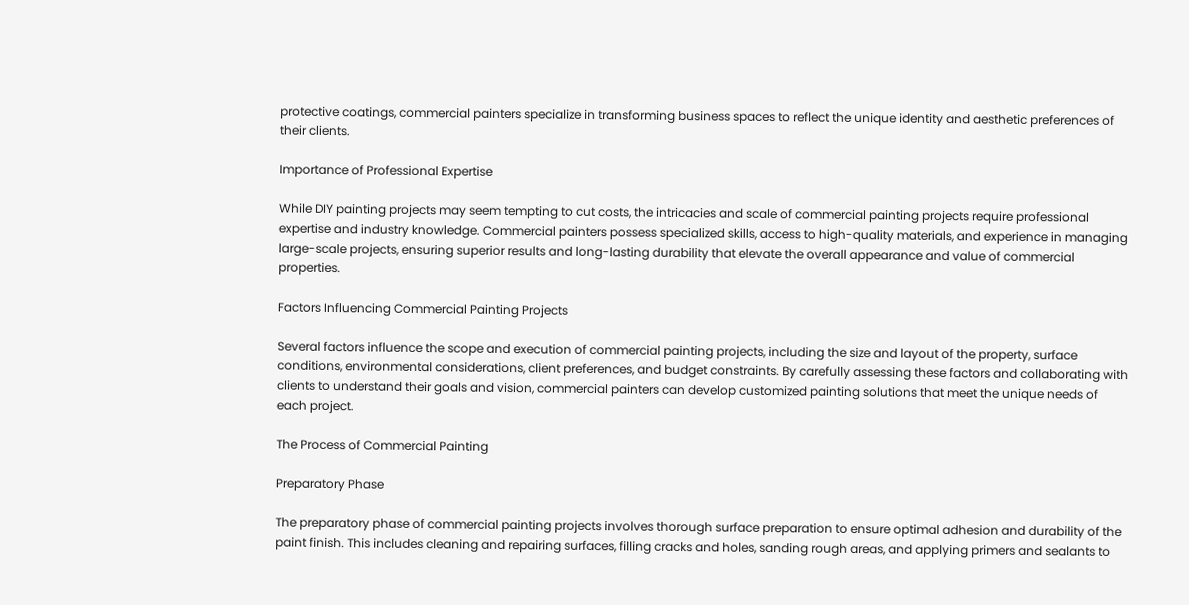protective coatings, commercial painters specialize in transforming business spaces to reflect the unique identity and aesthetic preferences of their clients.

Importance of Professional Expertise

While DIY painting projects may seem tempting to cut costs, the intricacies and scale of commercial painting projects require professional expertise and industry knowledge. Commercial painters possess specialized skills, access to high-quality materials, and experience in managing large-scale projects, ensuring superior results and long-lasting durability that elevate the overall appearance and value of commercial properties.

Factors Influencing Commercial Painting Projects

Several factors influence the scope and execution of commercial painting projects, including the size and layout of the property, surface conditions, environmental considerations, client preferences, and budget constraints. By carefully assessing these factors and collaborating with clients to understand their goals and vision, commercial painters can develop customized painting solutions that meet the unique needs of each project.

The Process of Commercial Painting

Preparatory Phase

The preparatory phase of commercial painting projects involves thorough surface preparation to ensure optimal adhesion and durability of the paint finish. This includes cleaning and repairing surfaces, filling cracks and holes, sanding rough areas, and applying primers and sealants to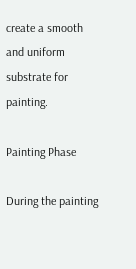create a smooth and uniform substrate for painting.

Painting Phase

During the painting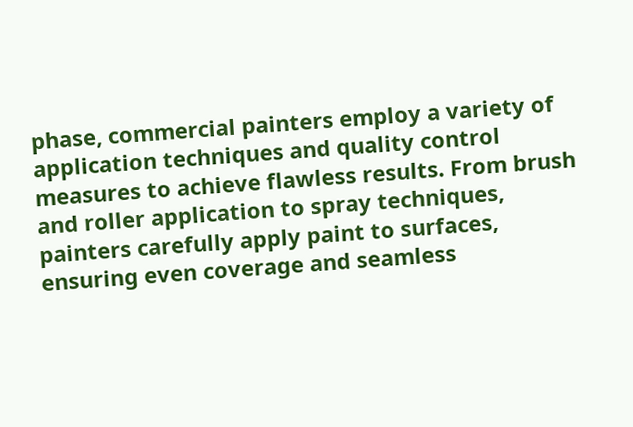phase, commercial painters employ a variety of application techniques and quality control measures to achieve flawless results. From brush and roller application to spray techniques, painters carefully apply paint to surfaces, ensuring even coverage and seamless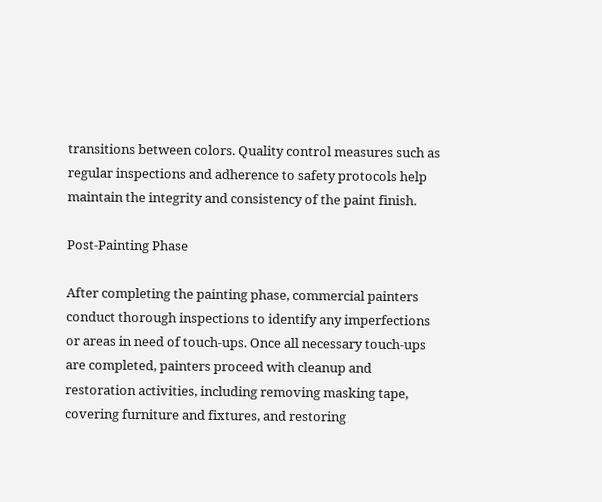transitions between colors. Quality control measures such as regular inspections and adherence to safety protocols help maintain the integrity and consistency of the paint finish.

Post-Painting Phase

After completing the painting phase, commercial painters conduct thorough inspections to identify any imperfections or areas in need of touch-ups. Once all necessary touch-ups are completed, painters proceed with cleanup and restoration activities, including removing masking tape, covering furniture and fixtures, and restoring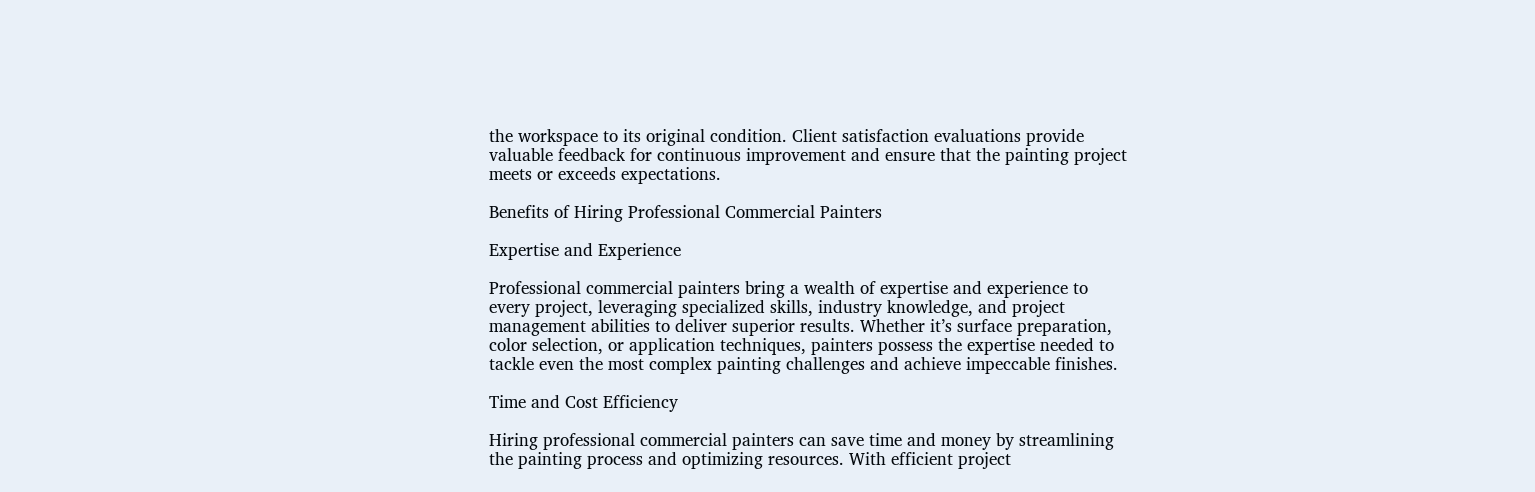the workspace to its original condition. Client satisfaction evaluations provide valuable feedback for continuous improvement and ensure that the painting project meets or exceeds expectations.

Benefits of Hiring Professional Commercial Painters

Expertise and Experience

Professional commercial painters bring a wealth of expertise and experience to every project, leveraging specialized skills, industry knowledge, and project management abilities to deliver superior results. Whether it’s surface preparation, color selection, or application techniques, painters possess the expertise needed to tackle even the most complex painting challenges and achieve impeccable finishes.

Time and Cost Efficiency

Hiring professional commercial painters can save time and money by streamlining the painting process and optimizing resources. With efficient project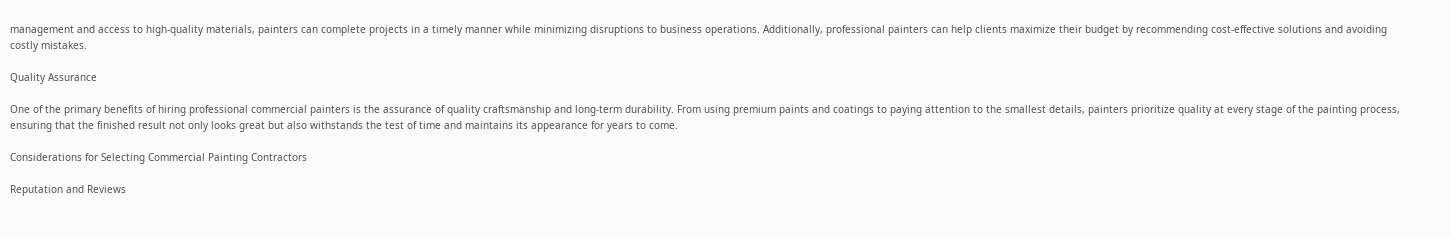management and access to high-quality materials, painters can complete projects in a timely manner while minimizing disruptions to business operations. Additionally, professional painters can help clients maximize their budget by recommending cost-effective solutions and avoiding costly mistakes.

Quality Assurance

One of the primary benefits of hiring professional commercial painters is the assurance of quality craftsmanship and long-term durability. From using premium paints and coatings to paying attention to the smallest details, painters prioritize quality at every stage of the painting process, ensuring that the finished result not only looks great but also withstands the test of time and maintains its appearance for years to come.

Considerations for Selecting Commercial Painting Contractors

Reputation and Reviews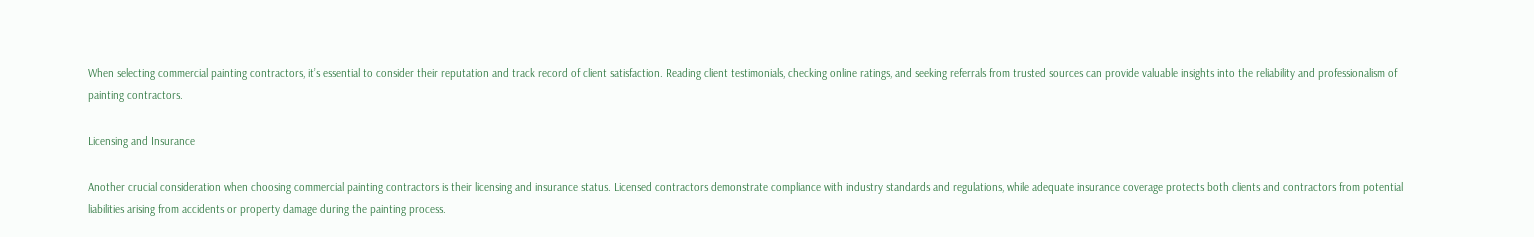When selecting commercial painting contractors, it’s essential to consider their reputation and track record of client satisfaction. Reading client testimonials, checking online ratings, and seeking referrals from trusted sources can provide valuable insights into the reliability and professionalism of painting contractors.

Licensing and Insurance

Another crucial consideration when choosing commercial painting contractors is their licensing and insurance status. Licensed contractors demonstrate compliance with industry standards and regulations, while adequate insurance coverage protects both clients and contractors from potential liabilities arising from accidents or property damage during the painting process.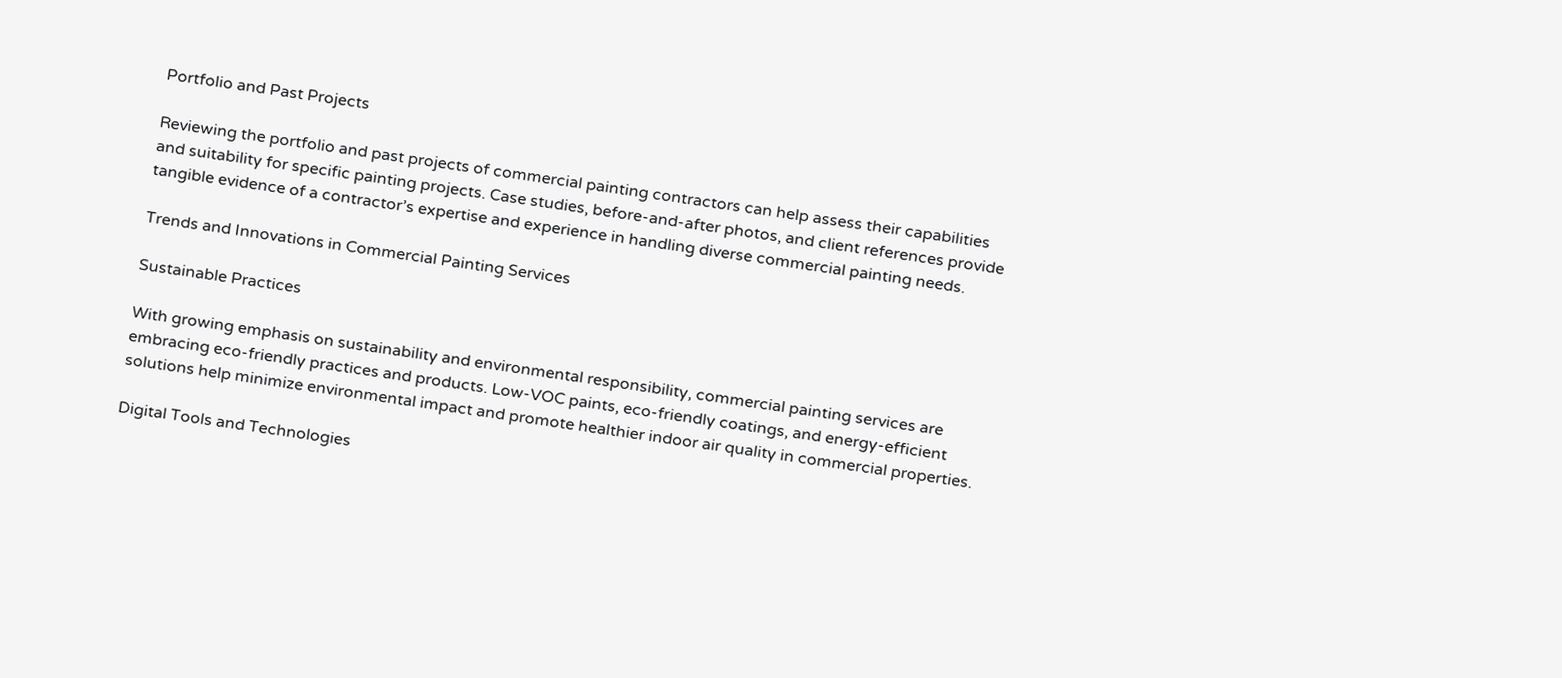Portfolio and Past Projects

Reviewing the portfolio and past projects of commercial painting contractors can help assess their capabilities and suitability for specific painting projects. Case studies, before-and-after photos, and client references provide tangible evidence of a contractor’s expertise and experience in handling diverse commercial painting needs.

Trends and Innovations in Commercial Painting Services

Sustainable Practices

With growing emphasis on sustainability and environmental responsibility, commercial painting services are embracing eco-friendly practices and products. Low-VOC paints, eco-friendly coatings, and energy-efficient solutions help minimize environmental impact and promote healthier indoor air quality in commercial properties.

Digital Tools and Technologies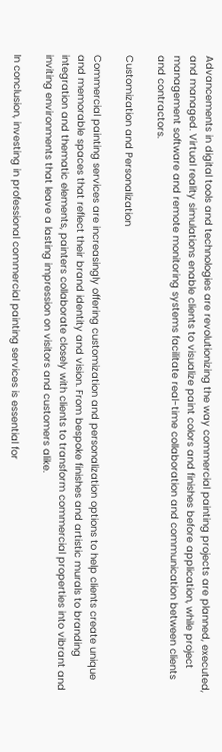Advancements in digital tools and technologies are revolutionizing the way commercial painting projects are planned, executed, and managed. Virtual reality simulations enable clients to visualize paint colors and finishes before application, while project management software and remote monitoring systems facilitate real-time collaboration and communication between clients and contractors.

Customization and Personalization

Commercial painting services are increasingly offering customization and personalization options to help clients create unique and memorable spaces that reflect their brand identity and vision. From bespoke finishes and artistic murals to branding integration and thematic elements, painters collaborate closely with clients to transform commercial properties into vibrant and inviting environments that leave a lasting impression on visitors and customers alike.

In conclusion, investing in professional commercial painting services is essential for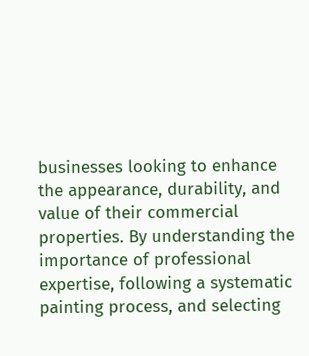businesses looking to enhance the appearance, durability, and value of their commercial properties. By understanding the importance of professional expertise, following a systematic painting process, and selecting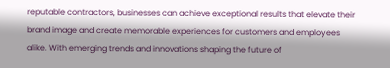reputable contractors, businesses can achieve exceptional results that elevate their brand image and create memorable experiences for customers and employees alike. With emerging trends and innovations shaping the future of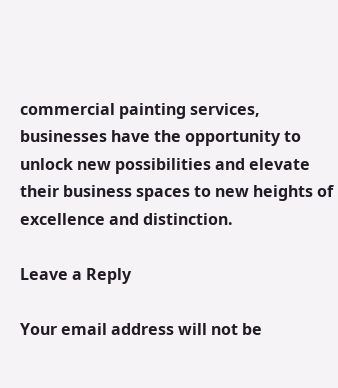commercial painting services, businesses have the opportunity to unlock new possibilities and elevate their business spaces to new heights of excellence and distinction.

Leave a Reply

Your email address will not be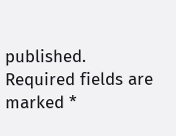published. Required fields are marked *